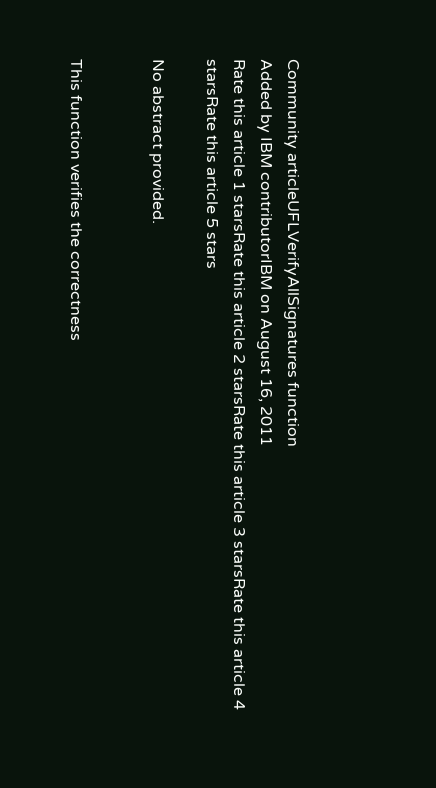Community articleUFLVerifyAllSignatures function
Added by IBM contributorIBM on August 16, 2011
Rate this article 1 starsRate this article 2 starsRate this article 3 starsRate this article 4 starsRate this article 5 stars

No abstract provided.


This function verifies the correctness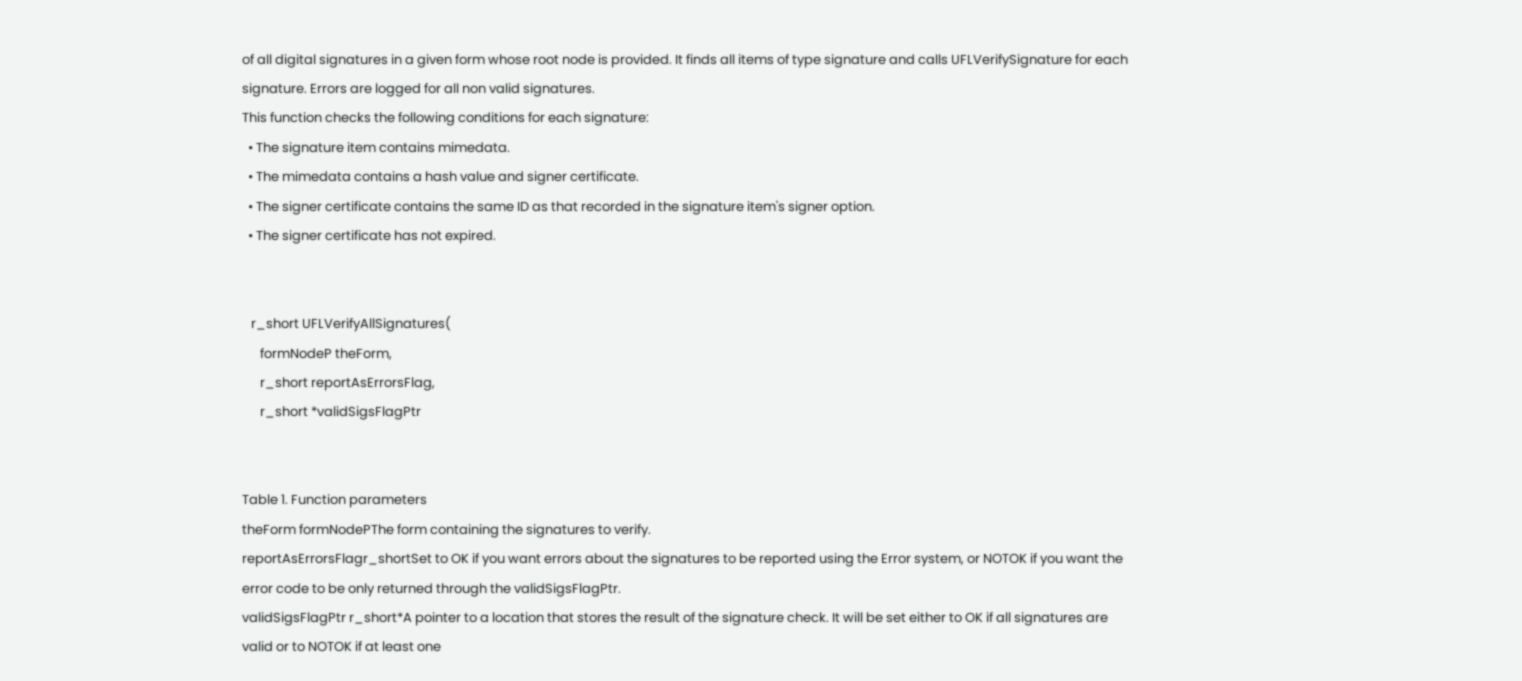of all digital signatures in a given form whose root node is provided. It finds all items of type signature and calls UFLVerifySignature for each signature. Errors are logged for all non valid signatures.
This function checks the following conditions for each signature:
  • The signature item contains mimedata.
  • The mimedata contains a hash value and signer certificate.
  • The signer certificate contains the same ID as that recorded in the signature item's signer option.
  • The signer certificate has not expired.


   r_short UFLVerifyAllSignatures(
      formNodeP theForm,
      r_short reportAsErrorsFlag,
      r_short *validSigsFlagPtr


Table 1. Function parameters
theForm formNodePThe form containing the signatures to verify.
reportAsErrorsFlagr_shortSet to OK if you want errors about the signatures to be reported using the Error system, or NOTOK if you want the error code to be only returned through the validSigsFlagPtr.
validSigsFlagPtr r_short*A pointer to a location that stores the result of the signature check. It will be set either to OK if all signatures are valid or to NOTOK if at least one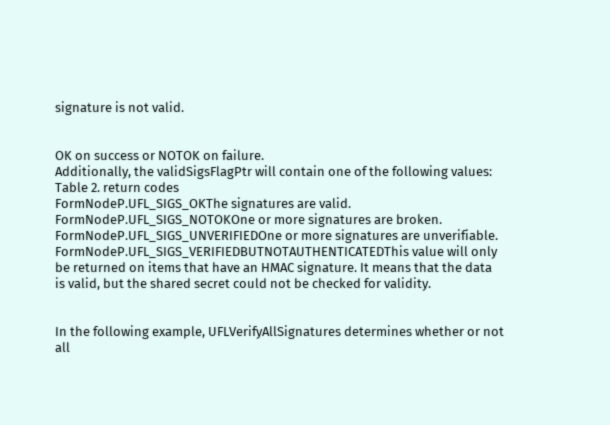signature is not valid.


OK on success or NOTOK on failure.
Additionally, the validSigsFlagPtr will contain one of the following values:
Table 2. return codes
FormNodeP.UFL_SIGS_OKThe signatures are valid.
FormNodeP.UFL_SIGS_NOTOKOne or more signatures are broken.
FormNodeP.UFL_SIGS_UNVERIFIEDOne or more signatures are unverifiable.
FormNodeP.UFL_SIGS_VERIFIEDBUTNOTAUTHENTICATEDThis value will only be returned on items that have an HMAC signature. It means that the data is valid, but the shared secret could not be checked for validity.


In the following example, UFLVerifyAllSignatures determines whether or not all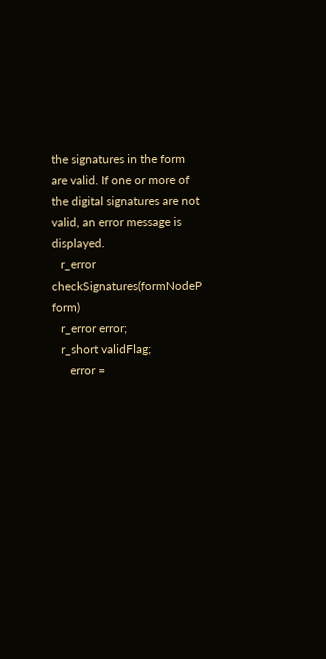the signatures in the form are valid. If one or more of the digital signatures are not valid, an error message is displayed.
   r_error checkSignatures(formNodeP form)
   r_error error;
   r_short validFlag;
      error =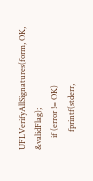UFLVerifyAllSignatures(form, OK, &validFlag);
      if (error != OK)
         fprintf(stderr,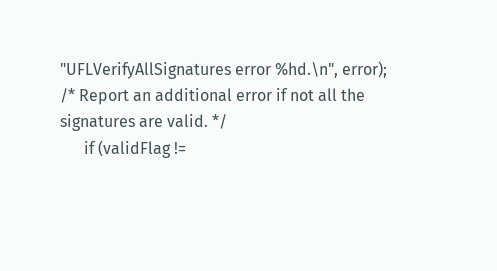"UFLVerifyAllSignatures error %hd.\n", error);
/* Report an additional error if not all the signatures are valid. */
      if (validFlag !=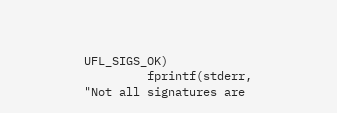UFL_SIGS_OK)
         fprintf(stderr, "Not all signatures are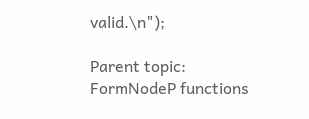valid.\n");

Parent topic:
FormNodeP functions